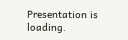Presentation is loading.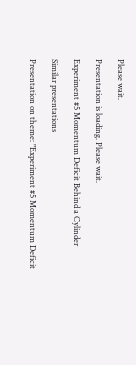Please wait.

Presentation is loading. Please wait.

Experiment #5 Momentum Deficit Behind a Cylinder

Similar presentations

Presentation on theme: "Experiment #5 Momentum Deficit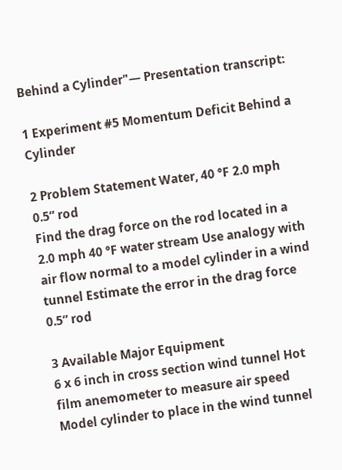Behind a Cylinder"— Presentation transcript:

1 Experiment #5 Momentum Deficit Behind a Cylinder

2 Problem Statement Water, 40 °F 2.0 mph 0.5” rod
Find the drag force on the rod located in a 2.0 mph 40 °F water stream Use analogy with air flow normal to a model cylinder in a wind tunnel Estimate the error in the drag force 0.5” rod

3 Available Major Equipment
6 x 6 inch in cross section wind tunnel Hot film anemometer to measure air speed Model cylinder to place in the wind tunnel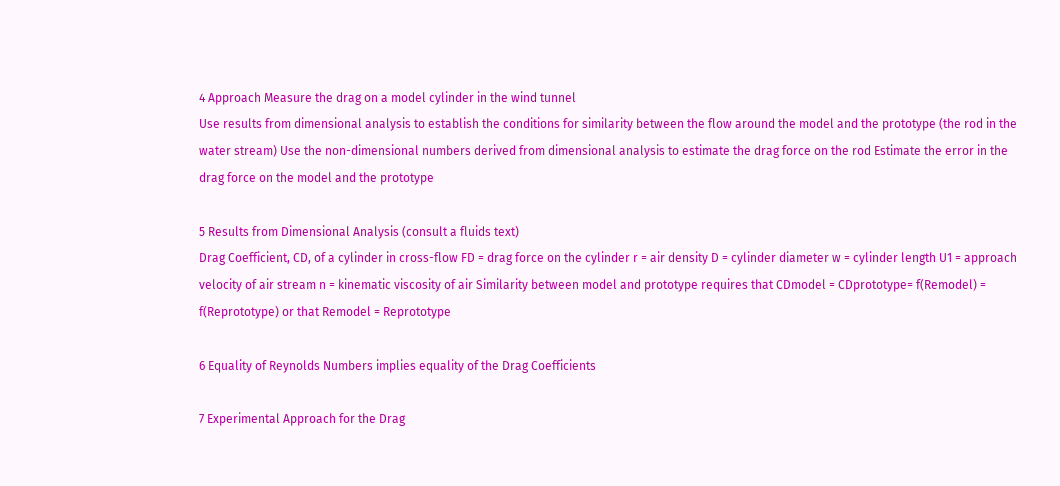4 Approach Measure the drag on a model cylinder in the wind tunnel
Use results from dimensional analysis to establish the conditions for similarity between the flow around the model and the prototype (the rod in the water stream) Use the non-dimensional numbers derived from dimensional analysis to estimate the drag force on the rod Estimate the error in the drag force on the model and the prototype

5 Results from Dimensional Analysis (consult a fluids text)
Drag Coefficient, CD, of a cylinder in cross-flow FD = drag force on the cylinder r = air density D = cylinder diameter w = cylinder length U1 = approach velocity of air stream n = kinematic viscosity of air Similarity between model and prototype requires that CDmodel = CDprototype= f(Remodel) = f(Reprototype) or that Remodel = Reprototype

6 Equality of Reynolds Numbers implies equality of the Drag Coefficients

7 Experimental Approach for the Drag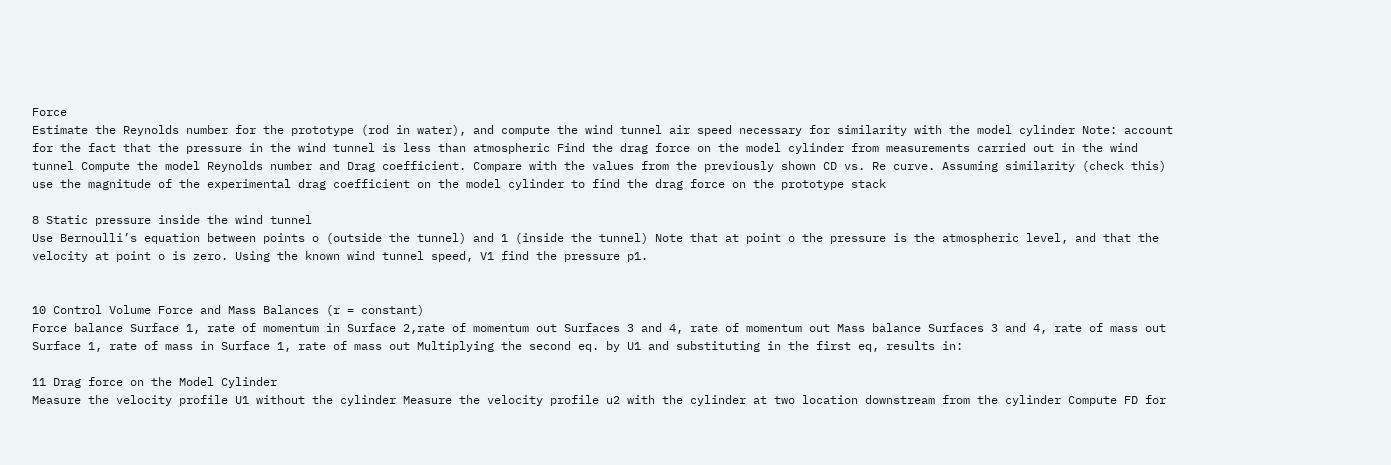Force
Estimate the Reynolds number for the prototype (rod in water), and compute the wind tunnel air speed necessary for similarity with the model cylinder Note: account for the fact that the pressure in the wind tunnel is less than atmospheric Find the drag force on the model cylinder from measurements carried out in the wind tunnel Compute the model Reynolds number and Drag coefficient. Compare with the values from the previously shown CD vs. Re curve. Assuming similarity (check this) use the magnitude of the experimental drag coefficient on the model cylinder to find the drag force on the prototype stack

8 Static pressure inside the wind tunnel
Use Bernoulli’s equation between points o (outside the tunnel) and 1 (inside the tunnel) Note that at point o the pressure is the atmospheric level, and that the velocity at point o is zero. Using the known wind tunnel speed, V1 find the pressure p1.


10 Control Volume Force and Mass Balances (r = constant)
Force balance Surface 1, rate of momentum in Surface 2,rate of momentum out Surfaces 3 and 4, rate of momentum out Mass balance Surfaces 3 and 4, rate of mass out Surface 1, rate of mass in Surface 1, rate of mass out Multiplying the second eq. by U1 and substituting in the first eq, results in:

11 Drag force on the Model Cylinder
Measure the velocity profile U1 without the cylinder Measure the velocity profile u2 with the cylinder at two location downstream from the cylinder Compute FD for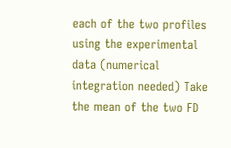each of the two profiles using the experimental data (numerical integration needed) Take the mean of the two FD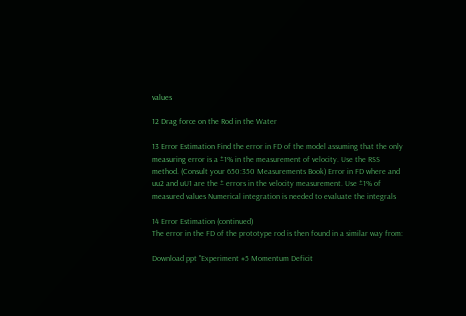values

12 Drag force on the Rod in the Water

13 Error Estimation Find the error in FD of the model assuming that the only measuring error is a ±1% in the measurement of velocity. Use the RSS method. (Consult your 650:350 Measurements Book) Error in FD where and uu2 and uU1 are the ± errors in the velocity measurement. Use ±1% of measured values Numerical integration is needed to evaluate the integrals

14 Error Estimation (continued)
The error in the FD of the prototype rod is then found in a similar way from:

Download ppt "Experiment #5 Momentum Deficit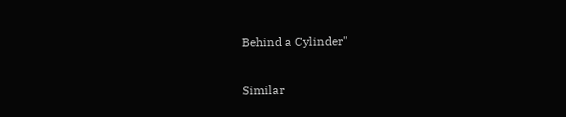Behind a Cylinder"

Similar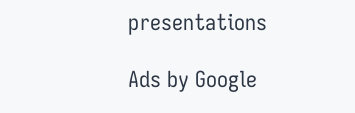presentations

Ads by Google